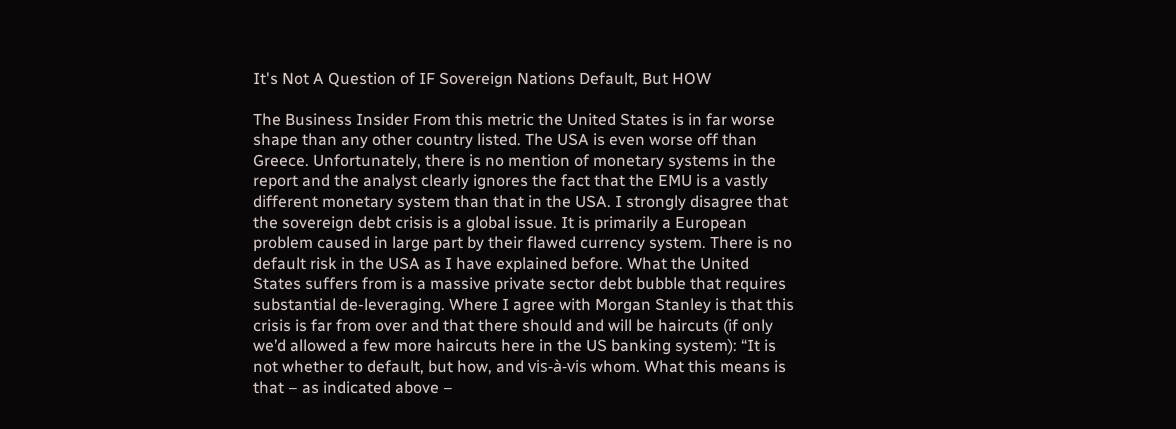It's Not A Question of IF Sovereign Nations Default, But HOW

The Business Insider From this metric the United States is in far worse shape than any other country listed. The USA is even worse off than Greece. Unfortunately, there is no mention of monetary systems in the report and the analyst clearly ignores the fact that the EMU is a vastly different monetary system than that in the USA. I strongly disagree that the sovereign debt crisis is a global issue. It is primarily a European problem caused in large part by their flawed currency system. There is no default risk in the USA as I have explained before. What the United States suffers from is a massive private sector debt bubble that requires substantial de-leveraging. Where I agree with Morgan Stanley is that this crisis is far from over and that there should and will be haircuts (if only we’d allowed a few more haircuts here in the US banking system): “It is not whether to default, but how, and vis-à-vis whom. What this means is that – as indicated above –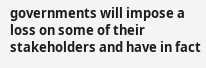governments will impose a loss on some of their stakeholders and have in fact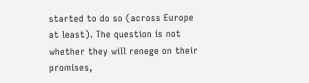started to do so (across Europe at least). The question is not whether they will renege on their promises,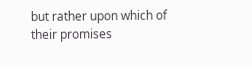but rather upon which of their promises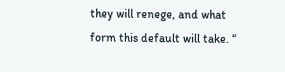they will renege, and what form this default will take. “